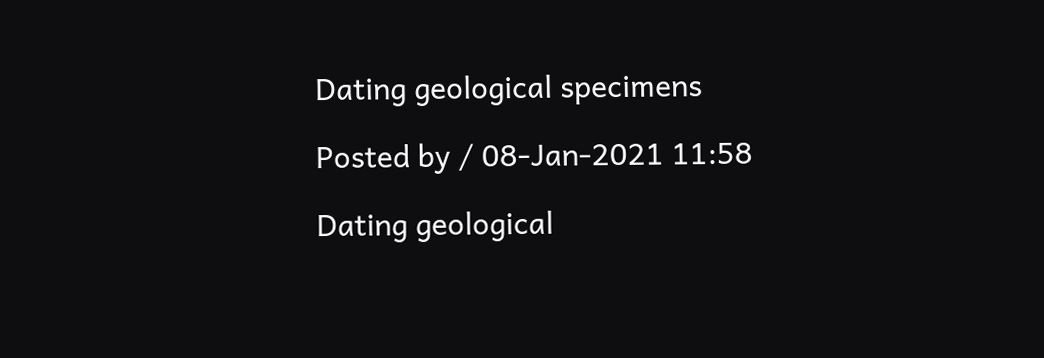Dating geological specimens

Posted by / 08-Jan-2021 11:58

Dating geological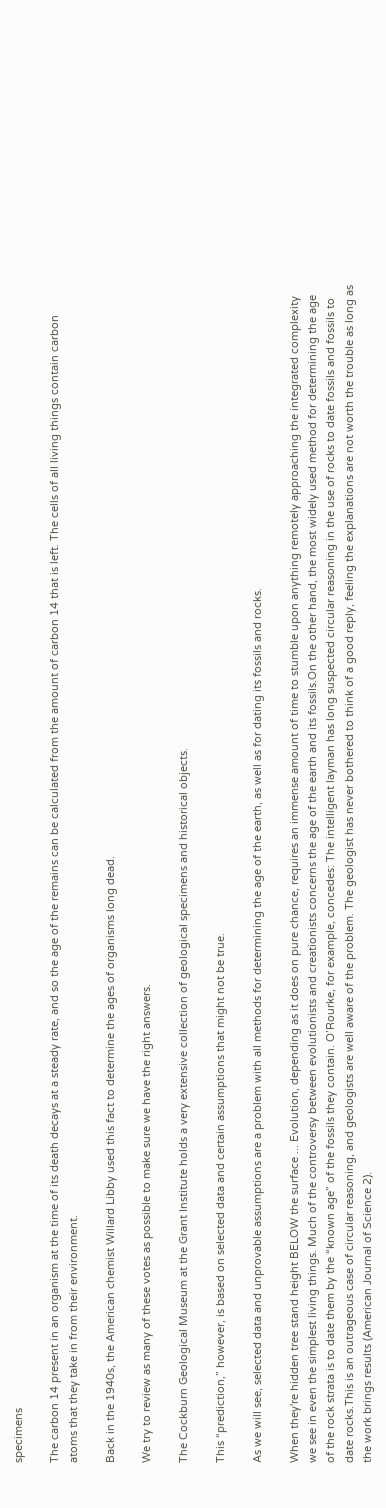specimens

The carbon 14 present in an organism at the time of its death decays at a steady rate, and so the age of the remains can be calculated from the amount of carbon 14 that is left. The cells of all living things contain carbon atoms that they take in from their environment.

Back in the 1940s, the American chemist Willard Libby used this fact to determine the ages of organisms long dead.

We try to review as many of these votes as possible to make sure we have the right answers.

The Cockburn Geological Museum at the Grant Institute holds a very extensive collection of geological specimens and historical objects.

This “prediction,” however, is based on selected data and certain assumptions that might not be true.

As we will see, selected data and unprovable assumptions are a problem with all methods for determining the age of the earth, as well as for dating its fossils and rocks.

When they're hidden tree stand height BELOW the surface ... Evolution, depending as it does on pure chance, requires an immense amount of time to stumble upon anything remotely approaching the integrated complexity we see in even the simplest living things. Much of the controversy between evolutionists and creationists concerns the age of the earth and its fossils.On the other hand, the most widely used method for determining the age of the rock strata is to date them by the “known age” of the fossils they contain. O’Rourke, for example, concedes: The intelligent layman has long suspected circular reasoning in the use of rocks to date fossils and fossils to date rocks.This is an outrageous case of circular reasoning, and geologists are well aware of the problem. The geologist has never bothered to think of a good reply, feeling the explanations are not worth the trouble as long as the work brings results (American Journal of Science 2).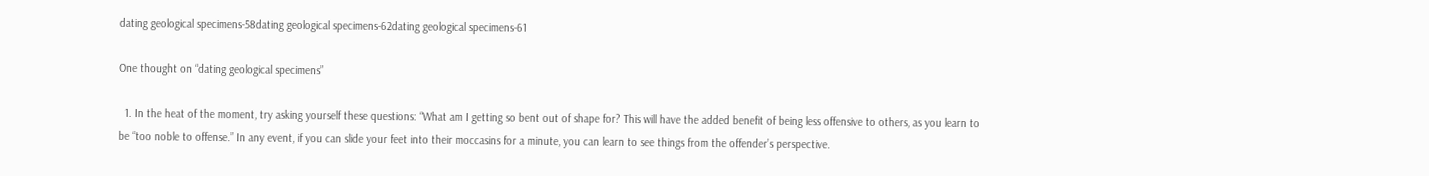dating geological specimens-58dating geological specimens-62dating geological specimens-61

One thought on “dating geological specimens”

  1. In the heat of the moment, try asking yourself these questions: “What am I getting so bent out of shape for? This will have the added benefit of being less offensive to others, as you learn to be “too noble to offense.” In any event, if you can slide your feet into their moccasins for a minute, you can learn to see things from the offender’s perspective.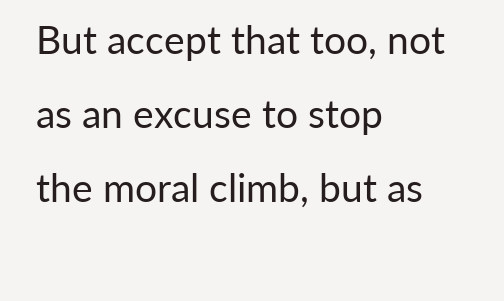But accept that too, not as an excuse to stop the moral climb, but as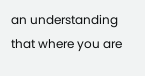an understanding that where you are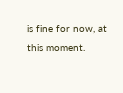is fine for now, at this moment.